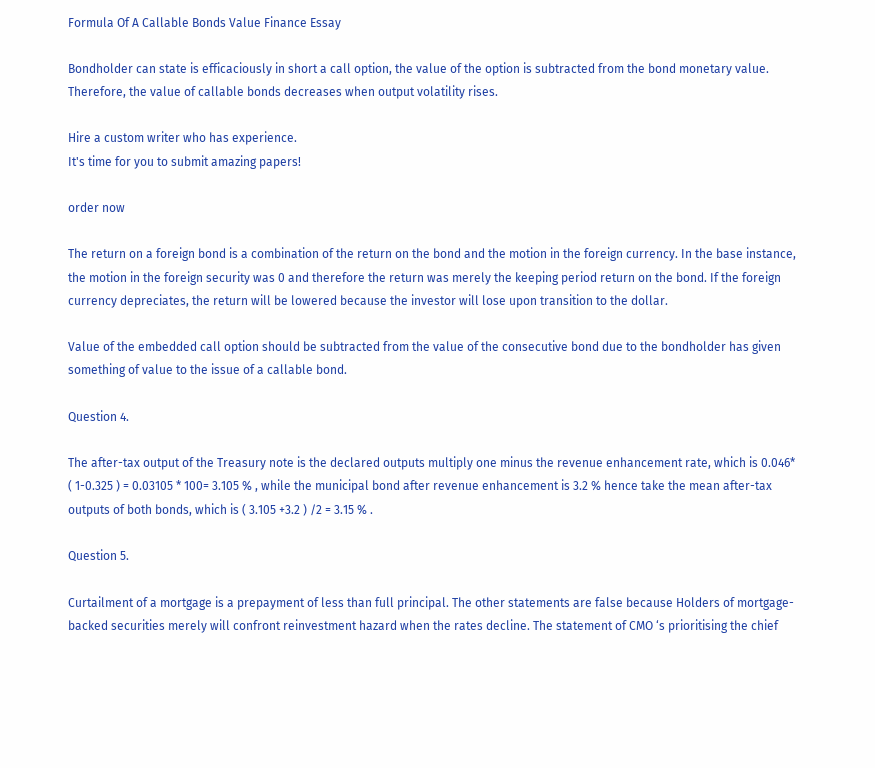Formula Of A Callable Bonds Value Finance Essay

Bondholder can state is efficaciously in short a call option, the value of the option is subtracted from the bond monetary value. Therefore, the value of callable bonds decreases when output volatility rises.

Hire a custom writer who has experience.
It's time for you to submit amazing papers!

order now

The return on a foreign bond is a combination of the return on the bond and the motion in the foreign currency. In the base instance, the motion in the foreign security was 0 and therefore the return was merely the keeping period return on the bond. If the foreign currency depreciates, the return will be lowered because the investor will lose upon transition to the dollar.

Value of the embedded call option should be subtracted from the value of the consecutive bond due to the bondholder has given something of value to the issue of a callable bond.

Question 4.

The after-tax output of the Treasury note is the declared outputs multiply one minus the revenue enhancement rate, which is 0.046* ( 1-0.325 ) = 0.03105 * 100= 3.105 % , while the municipal bond after revenue enhancement is 3.2 % hence take the mean after-tax outputs of both bonds, which is ( 3.105 +3.2 ) /2 = 3.15 % .

Question 5.

Curtailment of a mortgage is a prepayment of less than full principal. The other statements are false because Holders of mortgage-backed securities merely will confront reinvestment hazard when the rates decline. The statement of CMO ‘s prioritising the chief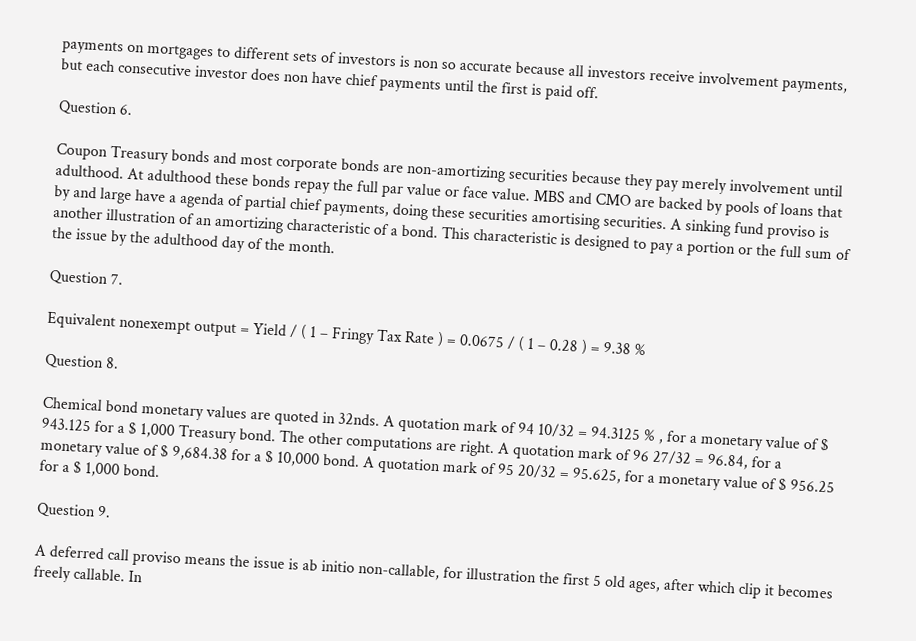payments on mortgages to different sets of investors is non so accurate because all investors receive involvement payments, but each consecutive investor does non have chief payments until the first is paid off.

Question 6.

Coupon Treasury bonds and most corporate bonds are non-amortizing securities because they pay merely involvement until adulthood. At adulthood these bonds repay the full par value or face value. MBS and CMO are backed by pools of loans that by and large have a agenda of partial chief payments, doing these securities amortising securities. A sinking fund proviso is another illustration of an amortizing characteristic of a bond. This characteristic is designed to pay a portion or the full sum of the issue by the adulthood day of the month.

Question 7.

Equivalent nonexempt output = Yield / ( 1 – Fringy Tax Rate ) = 0.0675 / ( 1 – 0.28 ) = 9.38 %

Question 8.

Chemical bond monetary values are quoted in 32nds. A quotation mark of 94 10/32 = 94.3125 % , for a monetary value of $ 943.125 for a $ 1,000 Treasury bond. The other computations are right. A quotation mark of 96 27/32 = 96.84, for a monetary value of $ 9,684.38 for a $ 10,000 bond. A quotation mark of 95 20/32 = 95.625, for a monetary value of $ 956.25 for a $ 1,000 bond.

Question 9.

A deferred call proviso means the issue is ab initio non-callable, for illustration the first 5 old ages, after which clip it becomes freely callable. In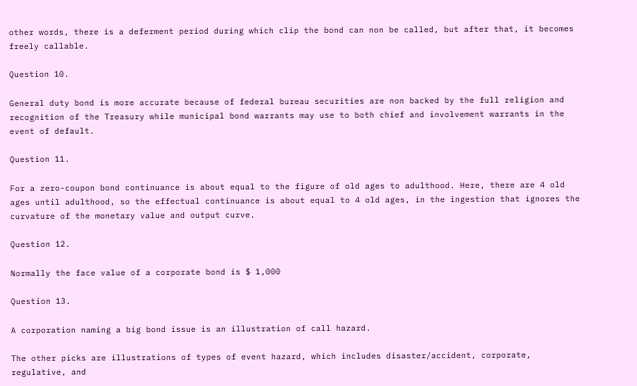other words, there is a deferment period during which clip the bond can non be called, but after that, it becomes freely callable.

Question 10.

General duty bond is more accurate because of federal bureau securities are non backed by the full religion and recognition of the Treasury while municipal bond warrants may use to both chief and involvement warrants in the event of default.

Question 11.

For a zero-coupon bond continuance is about equal to the figure of old ages to adulthood. Here, there are 4 old ages until adulthood, so the effectual continuance is about equal to 4 old ages, in the ingestion that ignores the curvature of the monetary value and output curve.

Question 12.

Normally the face value of a corporate bond is $ 1,000

Question 13.

A corporation naming a big bond issue is an illustration of call hazard.

The other picks are illustrations of types of event hazard, which includes disaster/accident, corporate, regulative, and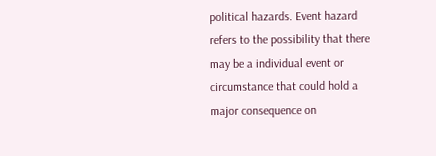political hazards. Event hazard refers to the possibility that there may be a individual event or circumstance that could hold a major consequence on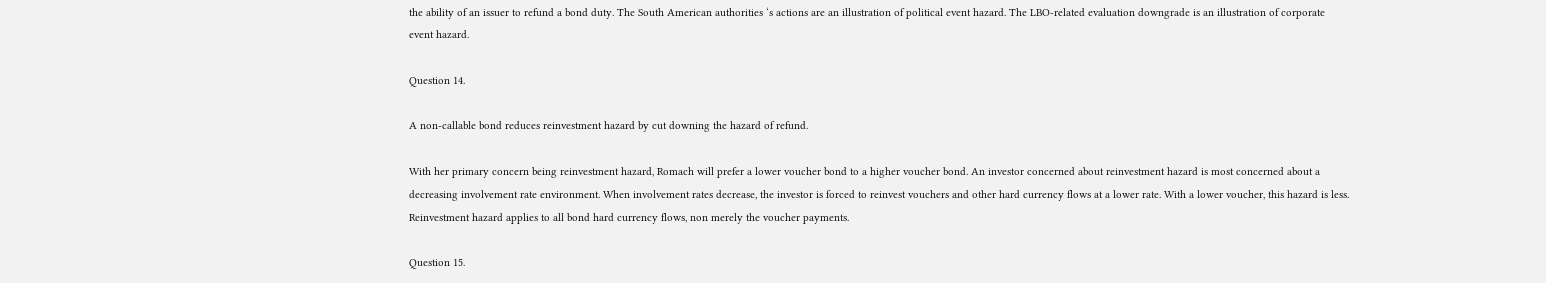the ability of an issuer to refund a bond duty. The South American authorities ‘s actions are an illustration of political event hazard. The LBO-related evaluation downgrade is an illustration of corporate event hazard.

Question 14.

A non-callable bond reduces reinvestment hazard by cut downing the hazard of refund.

With her primary concern being reinvestment hazard, Romach will prefer a lower voucher bond to a higher voucher bond. An investor concerned about reinvestment hazard is most concerned about a decreasing involvement rate environment. When involvement rates decrease, the investor is forced to reinvest vouchers and other hard currency flows at a lower rate. With a lower voucher, this hazard is less. Reinvestment hazard applies to all bond hard currency flows, non merely the voucher payments.

Question 15.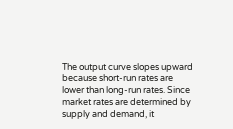The output curve slopes upward because short-run rates are lower than long-run rates. Since market rates are determined by supply and demand, it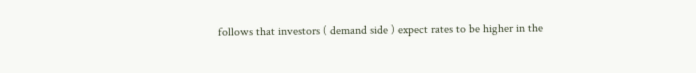follows that investors ( demand side ) expect rates to be higher in the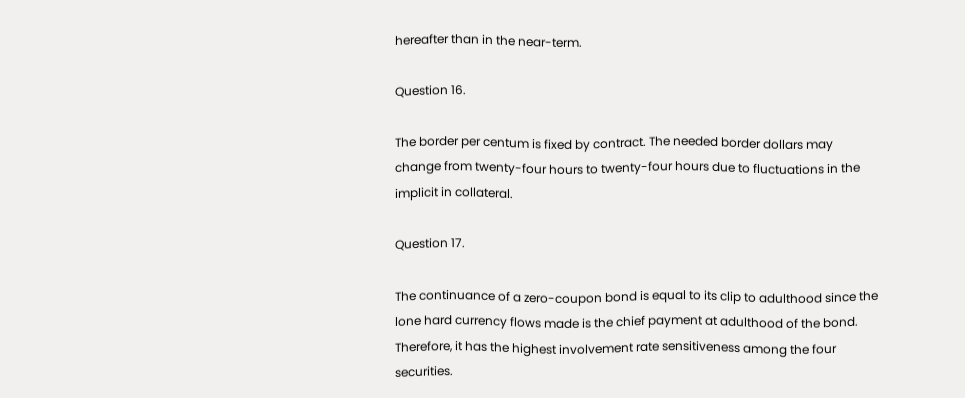hereafter than in the near-term.

Question 16.

The border per centum is fixed by contract. The needed border dollars may change from twenty-four hours to twenty-four hours due to fluctuations in the implicit in collateral.

Question 17.

The continuance of a zero-coupon bond is equal to its clip to adulthood since the lone hard currency flows made is the chief payment at adulthood of the bond. Therefore, it has the highest involvement rate sensitiveness among the four securities.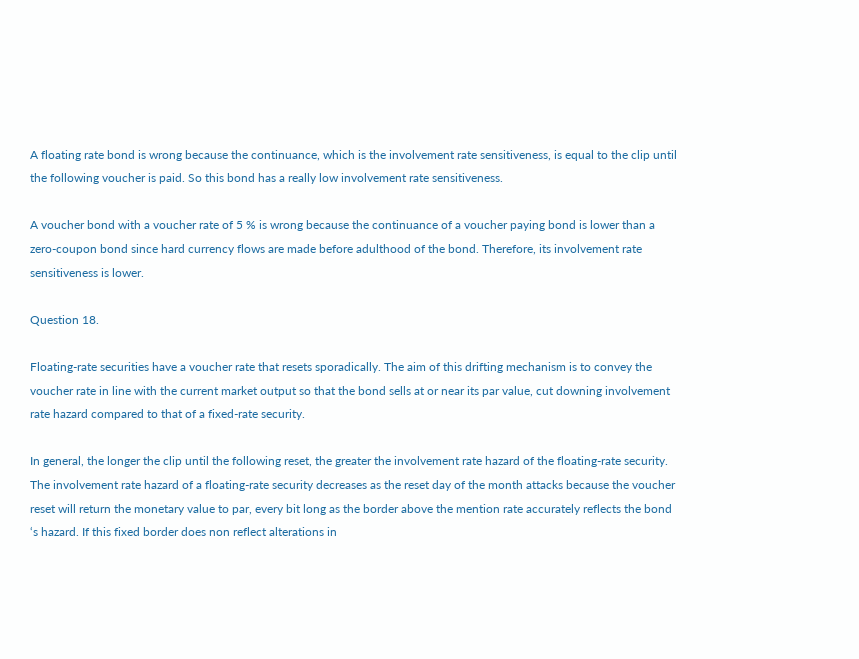A floating rate bond is wrong because the continuance, which is the involvement rate sensitiveness, is equal to the clip until the following voucher is paid. So this bond has a really low involvement rate sensitiveness.

A voucher bond with a voucher rate of 5 % is wrong because the continuance of a voucher paying bond is lower than a zero-coupon bond since hard currency flows are made before adulthood of the bond. Therefore, its involvement rate sensitiveness is lower.

Question 18.

Floating-rate securities have a voucher rate that resets sporadically. The aim of this drifting mechanism is to convey the voucher rate in line with the current market output so that the bond sells at or near its par value, cut downing involvement rate hazard compared to that of a fixed-rate security.

In general, the longer the clip until the following reset, the greater the involvement rate hazard of the floating-rate security. The involvement rate hazard of a floating-rate security decreases as the reset day of the month attacks because the voucher reset will return the monetary value to par, every bit long as the border above the mention rate accurately reflects the bond ‘s hazard. If this fixed border does non reflect alterations in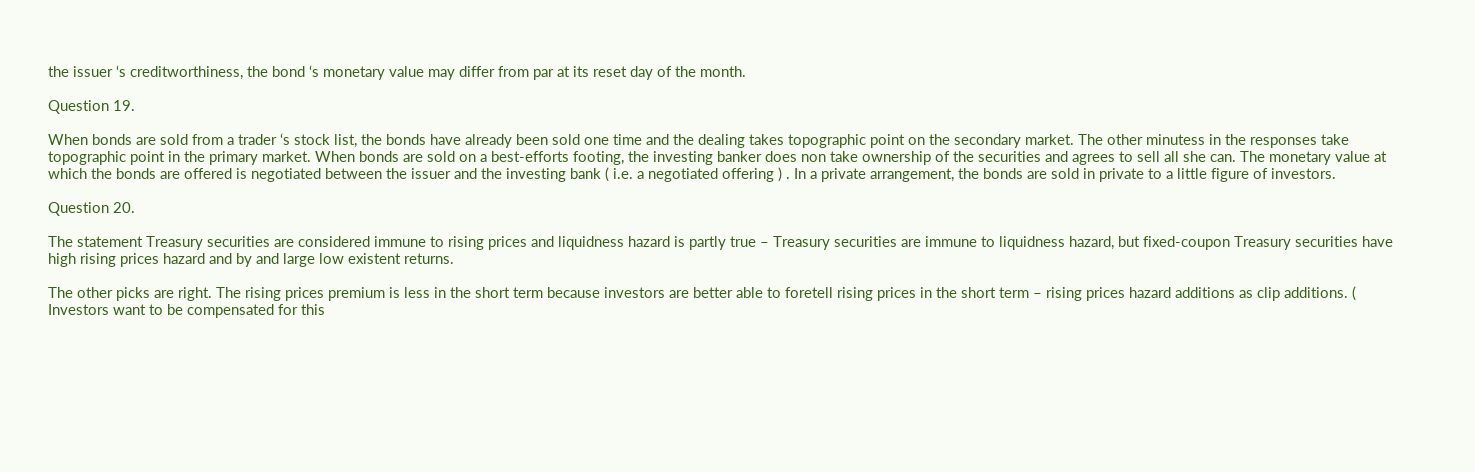the issuer ‘s creditworthiness, the bond ‘s monetary value may differ from par at its reset day of the month.

Question 19.

When bonds are sold from a trader ‘s stock list, the bonds have already been sold one time and the dealing takes topographic point on the secondary market. The other minutess in the responses take topographic point in the primary market. When bonds are sold on a best-efforts footing, the investing banker does non take ownership of the securities and agrees to sell all she can. The monetary value at which the bonds are offered is negotiated between the issuer and the investing bank ( i.e. a negotiated offering ) . In a private arrangement, the bonds are sold in private to a little figure of investors.

Question 20.

The statement Treasury securities are considered immune to rising prices and liquidness hazard is partly true – Treasury securities are immune to liquidness hazard, but fixed-coupon Treasury securities have high rising prices hazard and by and large low existent returns.

The other picks are right. The rising prices premium is less in the short term because investors are better able to foretell rising prices in the short term – rising prices hazard additions as clip additions. ( Investors want to be compensated for this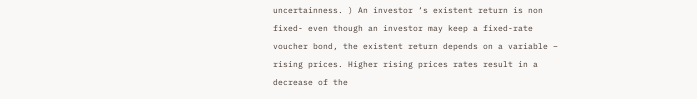uncertainness. ) An investor ‘s existent return is non fixed- even though an investor may keep a fixed-rate voucher bond, the existent return depends on a variable – rising prices. Higher rising prices rates result in a decrease of the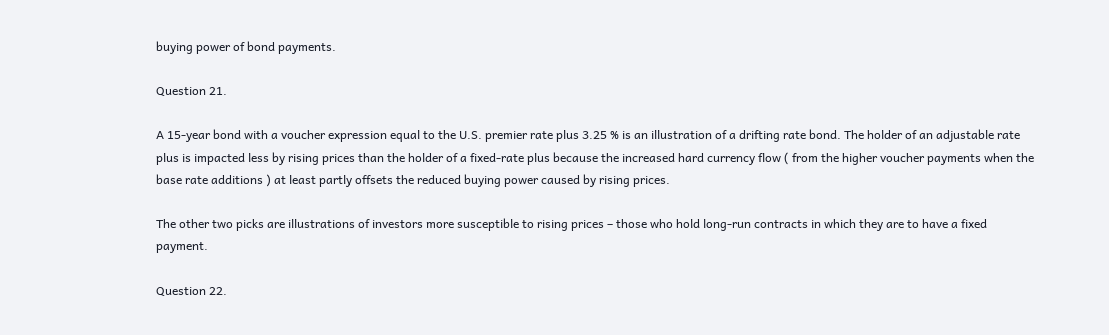buying power of bond payments.

Question 21.

A 15-year bond with a voucher expression equal to the U.S. premier rate plus 3.25 % is an illustration of a drifting rate bond. The holder of an adjustable rate plus is impacted less by rising prices than the holder of a fixed-rate plus because the increased hard currency flow ( from the higher voucher payments when the base rate additions ) at least partly offsets the reduced buying power caused by rising prices.

The other two picks are illustrations of investors more susceptible to rising prices – those who hold long-run contracts in which they are to have a fixed payment.

Question 22.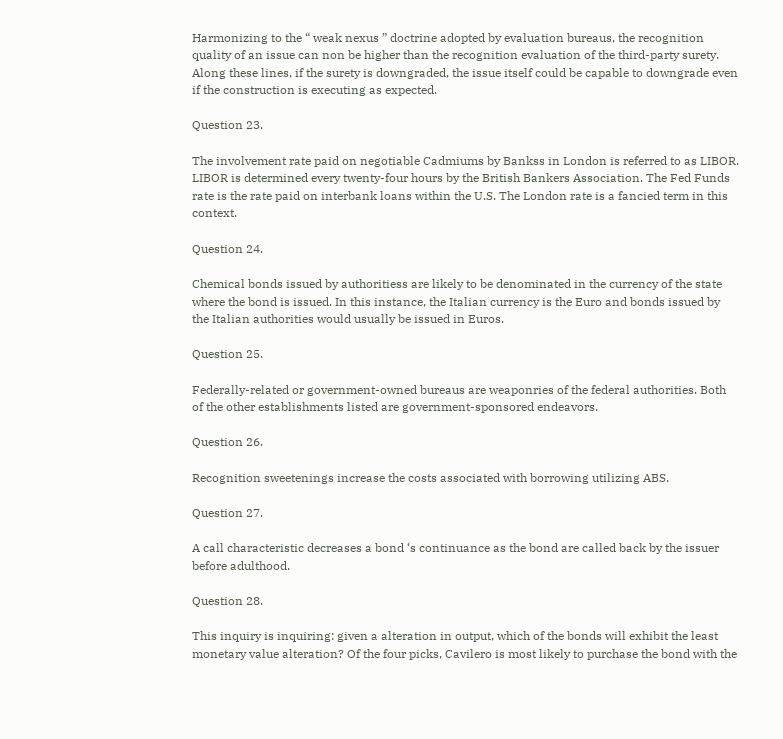Harmonizing to the “ weak nexus ” doctrine adopted by evaluation bureaus, the recognition quality of an issue can non be higher than the recognition evaluation of the third-party surety. Along these lines, if the surety is downgraded, the issue itself could be capable to downgrade even if the construction is executing as expected.

Question 23.

The involvement rate paid on negotiable Cadmiums by Bankss in London is referred to as LIBOR. LIBOR is determined every twenty-four hours by the British Bankers Association. The Fed Funds rate is the rate paid on interbank loans within the U.S. The London rate is a fancied term in this context.

Question 24.

Chemical bonds issued by authoritiess are likely to be denominated in the currency of the state where the bond is issued. In this instance, the Italian currency is the Euro and bonds issued by the Italian authorities would usually be issued in Euros.

Question 25.

Federally-related or government-owned bureaus are weaponries of the federal authorities. Both of the other establishments listed are government-sponsored endeavors.

Question 26.

Recognition sweetenings increase the costs associated with borrowing utilizing ABS.

Question 27.

A call characteristic decreases a bond ‘s continuance as the bond are called back by the issuer before adulthood.

Question 28.

This inquiry is inquiring: given a alteration in output, which of the bonds will exhibit the least monetary value alteration? Of the four picks, Cavilero is most likely to purchase the bond with the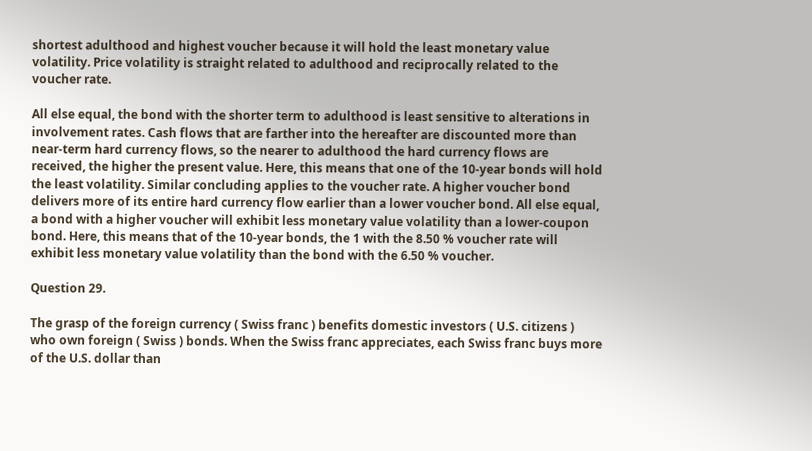shortest adulthood and highest voucher because it will hold the least monetary value volatility. Price volatility is straight related to adulthood and reciprocally related to the voucher rate.

All else equal, the bond with the shorter term to adulthood is least sensitive to alterations in involvement rates. Cash flows that are farther into the hereafter are discounted more than near-term hard currency flows, so the nearer to adulthood the hard currency flows are received, the higher the present value. Here, this means that one of the 10-year bonds will hold the least volatility. Similar concluding applies to the voucher rate. A higher voucher bond delivers more of its entire hard currency flow earlier than a lower voucher bond. All else equal, a bond with a higher voucher will exhibit less monetary value volatility than a lower-coupon bond. Here, this means that of the 10-year bonds, the 1 with the 8.50 % voucher rate will exhibit less monetary value volatility than the bond with the 6.50 % voucher.

Question 29.

The grasp of the foreign currency ( Swiss franc ) benefits domestic investors ( U.S. citizens ) who own foreign ( Swiss ) bonds. When the Swiss franc appreciates, each Swiss franc buys more of the U.S. dollar than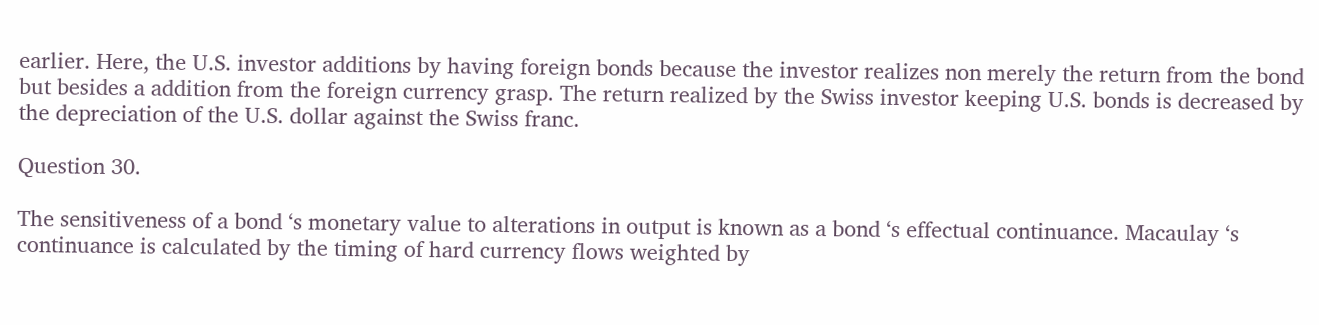earlier. Here, the U.S. investor additions by having foreign bonds because the investor realizes non merely the return from the bond but besides a addition from the foreign currency grasp. The return realized by the Swiss investor keeping U.S. bonds is decreased by the depreciation of the U.S. dollar against the Swiss franc.

Question 30.

The sensitiveness of a bond ‘s monetary value to alterations in output is known as a bond ‘s effectual continuance. Macaulay ‘s continuance is calculated by the timing of hard currency flows weighted by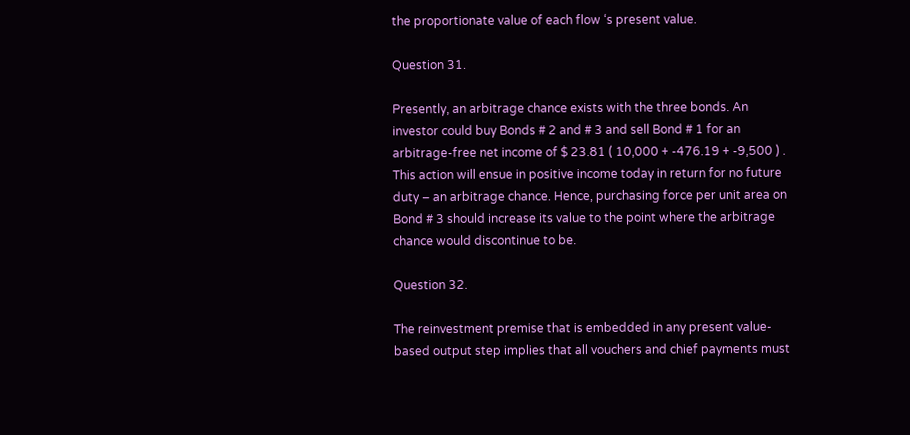the proportionate value of each flow ‘s present value.

Question 31.

Presently, an arbitrage chance exists with the three bonds. An investor could buy Bonds # 2 and # 3 and sell Bond # 1 for an arbitrage-free net income of $ 23.81 ( 10,000 + -476.19 + -9,500 ) . This action will ensue in positive income today in return for no future duty – an arbitrage chance. Hence, purchasing force per unit area on Bond # 3 should increase its value to the point where the arbitrage chance would discontinue to be.

Question 32.

The reinvestment premise that is embedded in any present value-based output step implies that all vouchers and chief payments must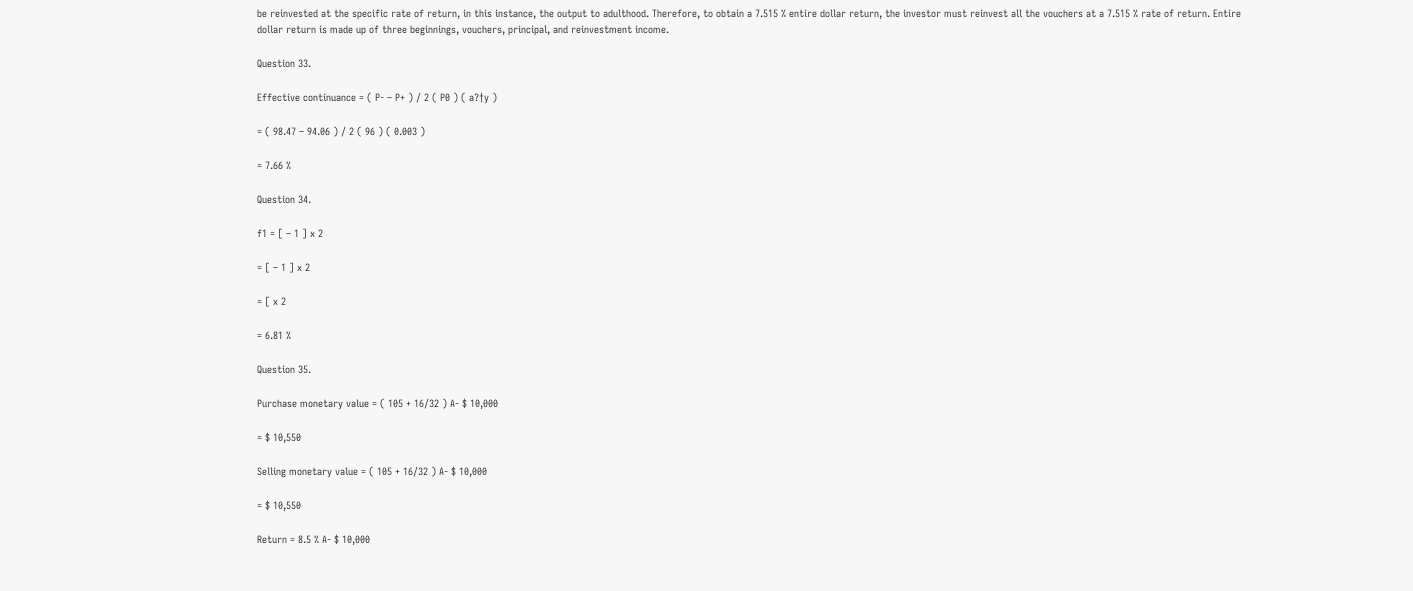be reinvested at the specific rate of return, in this instance, the output to adulthood. Therefore, to obtain a 7.515 % entire dollar return, the investor must reinvest all the vouchers at a 7.515 % rate of return. Entire dollar return is made up of three beginnings, vouchers, principal, and reinvestment income.

Question 33.

Effective continuance = ( P- – P+ ) / 2 ( P0 ) ( a?†y )

= ( 98.47 – 94.06 ) / 2 ( 96 ) ( 0.003 )

= 7.66 %

Question 34.

f1 = [ – 1 ] x 2

= [ – 1 ] x 2

= [ x 2

= 6.81 %

Question 35.

Purchase monetary value = ( 105 + 16/32 ) A- $ 10,000

= $ 10,550

Selling monetary value = ( 105 + 16/32 ) A- $ 10,000

= $ 10,550

Return = 8.5 % A- $ 10,000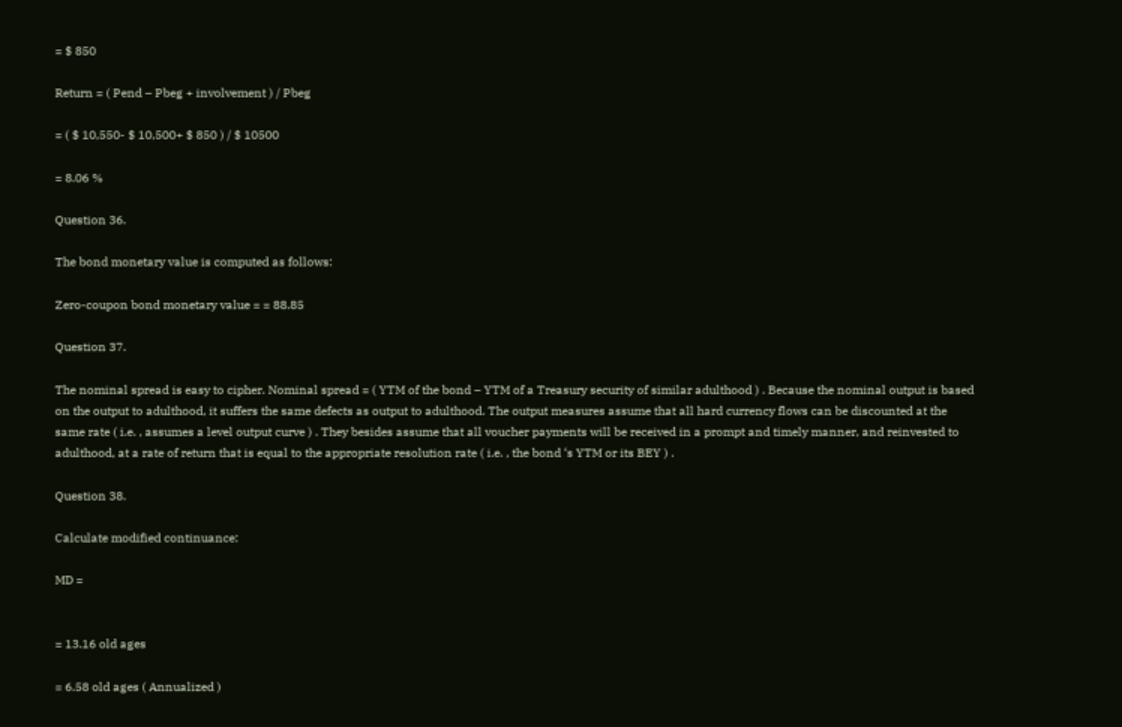= $ 850

Return = ( Pend – Pbeg + involvement ) / Pbeg

= ( $ 10,550- $ 10,500+ $ 850 ) / $ 10500

= 8.06 %

Question 36.

The bond monetary value is computed as follows:

Zero-coupon bond monetary value = = 88.85

Question 37.

The nominal spread is easy to cipher. Nominal spread = ( YTM of the bond – YTM of a Treasury security of similar adulthood ) . Because the nominal output is based on the output to adulthood, it suffers the same defects as output to adulthood. The output measures assume that all hard currency flows can be discounted at the same rate ( i.e. , assumes a level output curve ) . They besides assume that all voucher payments will be received in a prompt and timely manner, and reinvested to adulthood, at a rate of return that is equal to the appropriate resolution rate ( i.e. , the bond ‘s YTM or its BEY ) .

Question 38.

Calculate modified continuance:

MD =


= 13.16 old ages

= 6.58 old ages ( Annualized )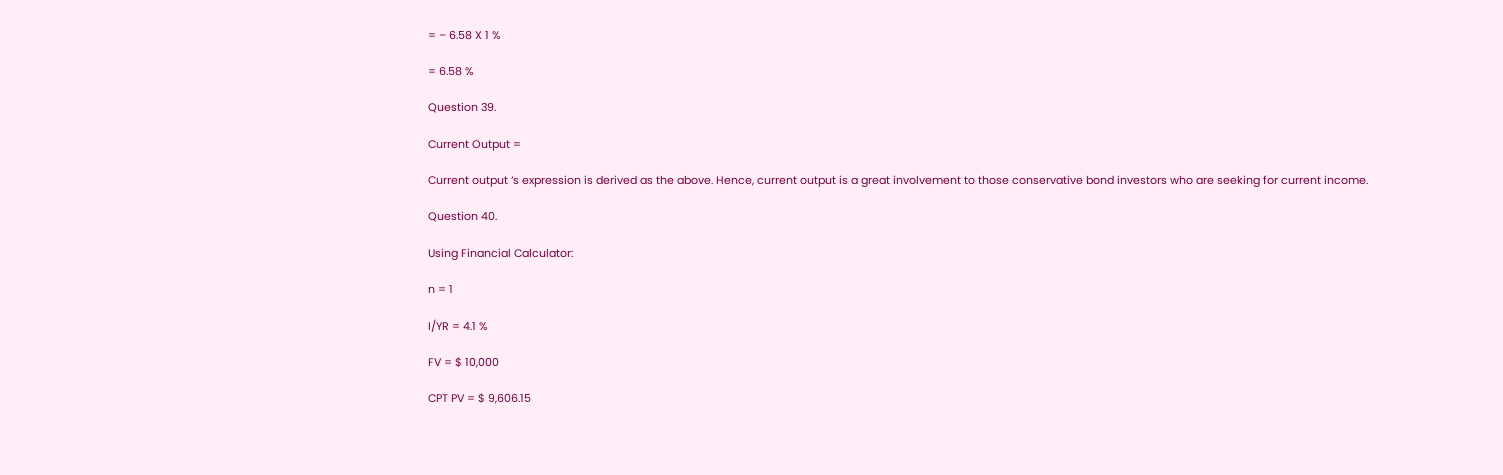= – 6.58 X 1 %

= 6.58 %

Question 39.

Current Output =

Current output ‘s expression is derived as the above. Hence, current output is a great involvement to those conservative bond investors who are seeking for current income.

Question 40.

Using Financial Calculator:

n = 1

I/YR = 4.1 %

FV = $ 10,000

CPT PV = $ 9,606.15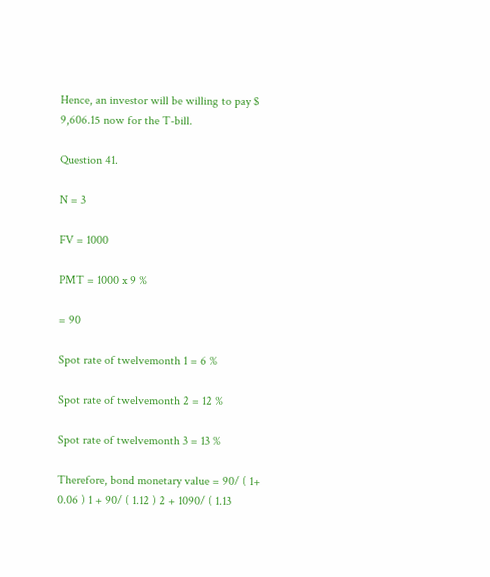Hence, an investor will be willing to pay $ 9,606.15 now for the T-bill.

Question 41.

N = 3

FV = 1000

PMT = 1000 x 9 %

= 90

Spot rate of twelvemonth 1 = 6 %

Spot rate of twelvemonth 2 = 12 %

Spot rate of twelvemonth 3 = 13 %

Therefore, bond monetary value = 90/ ( 1+ 0.06 ) 1 + 90/ ( 1.12 ) 2 + 1090/ ( 1.13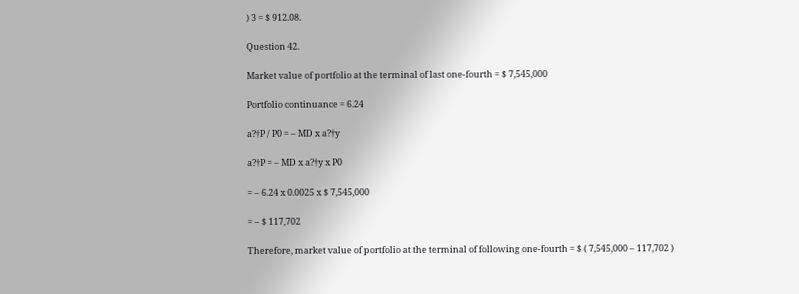) 3 = $ 912.08.

Question 42.

Market value of portfolio at the terminal of last one-fourth = $ 7,545,000

Portfolio continuance = 6.24

a?†P / P0 = – MD x a?†y

a?†P = – MD x a?†y x P0

= – 6.24 x 0.0025 x $ 7,545,000

= – $ 117,702

Therefore, market value of portfolio at the terminal of following one-fourth = $ ( 7,545,000 – 117,702 )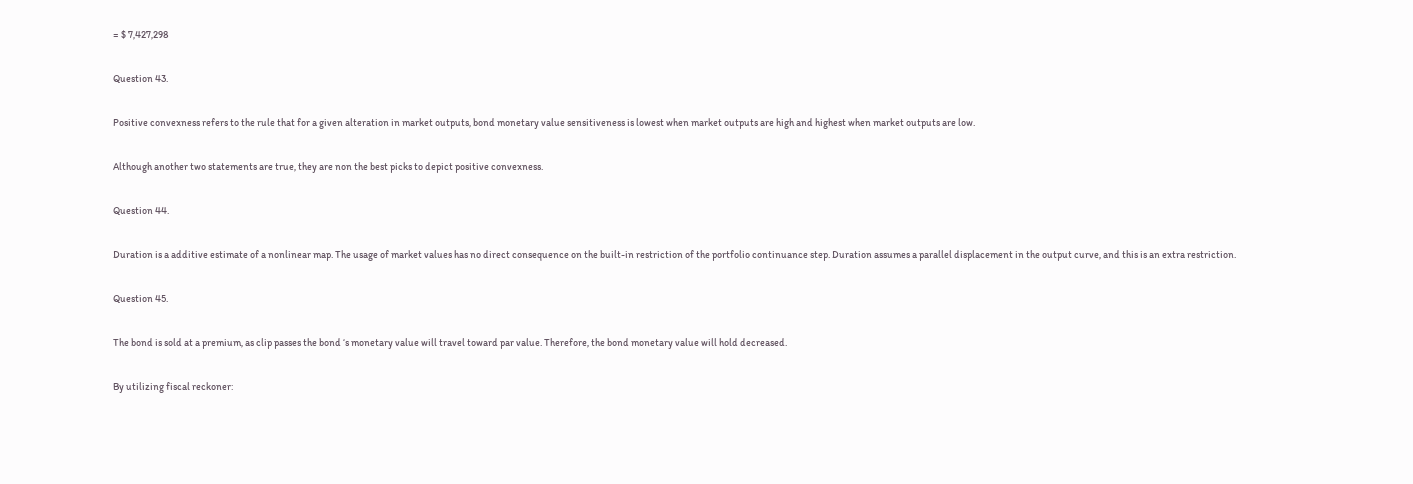= $ 7,427,298

Question 43.

Positive convexness refers to the rule that for a given alteration in market outputs, bond monetary value sensitiveness is lowest when market outputs are high and highest when market outputs are low.

Although another two statements are true, they are non the best picks to depict positive convexness.

Question 44.

Duration is a additive estimate of a nonlinear map. The usage of market values has no direct consequence on the built-in restriction of the portfolio continuance step. Duration assumes a parallel displacement in the output curve, and this is an extra restriction.

Question 45.

The bond is sold at a premium, as clip passes the bond ‘s monetary value will travel toward par value. Therefore, the bond monetary value will hold decreased.

By utilizing fiscal reckoner: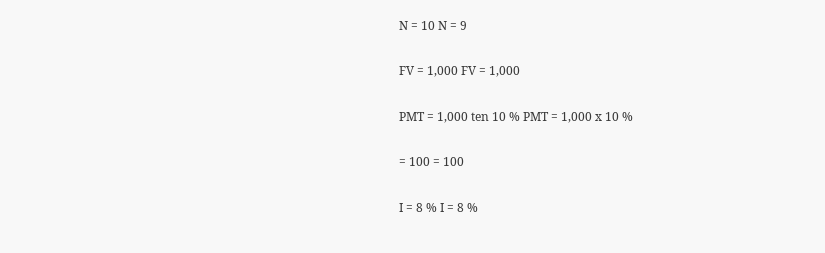N = 10 N = 9

FV = 1,000 FV = 1,000

PMT = 1,000 ten 10 % PMT = 1,000 x 10 %

= 100 = 100

I = 8 % I = 8 %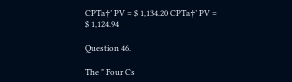CPTa†’ PV = $ 1,134.20 CPTa†’ PV = $ 1,124.94

Question 46.

The " Four Cs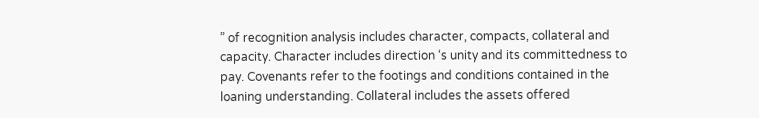” of recognition analysis includes character, compacts, collateral and capacity. Character includes direction ‘s unity and its committedness to pay. Covenants refer to the footings and conditions contained in the loaning understanding. Collateral includes the assets offered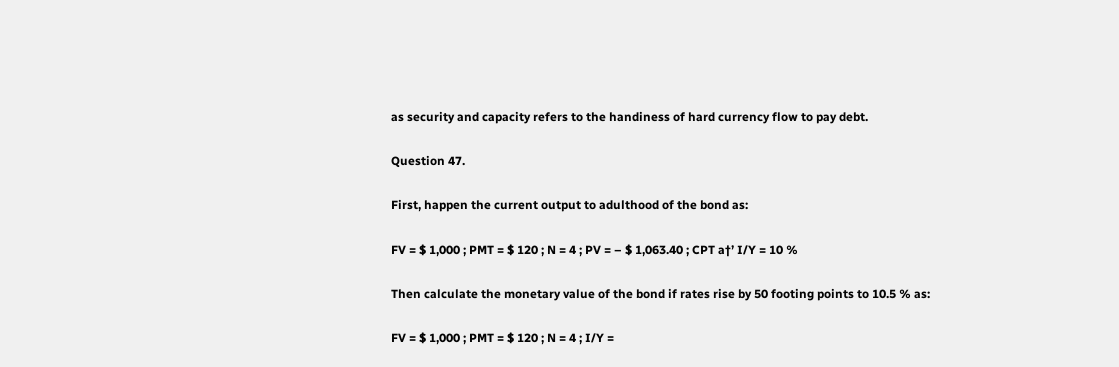as security and capacity refers to the handiness of hard currency flow to pay debt.

Question 47.

First, happen the current output to adulthood of the bond as:

FV = $ 1,000 ; PMT = $ 120 ; N = 4 ; PV = – $ 1,063.40 ; CPT a†’ I/Y = 10 %

Then calculate the monetary value of the bond if rates rise by 50 footing points to 10.5 % as:

FV = $ 1,000 ; PMT = $ 120 ; N = 4 ; I/Y =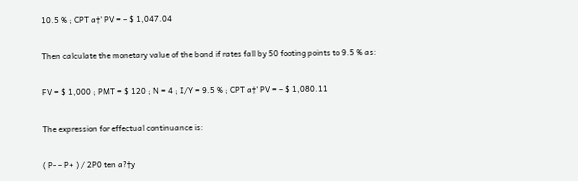10.5 % ; CPT a†’ PV = – $ 1,047.04

Then calculate the monetary value of the bond if rates fall by 50 footing points to 9.5 % as:

FV = $ 1,000 ; PMT = $ 120 ; N = 4 ; I/Y = 9.5 % ; CPT a†’ PV = – $ 1,080.11

The expression for effectual continuance is:

( P- – P+ ) / 2P0 ten a?†y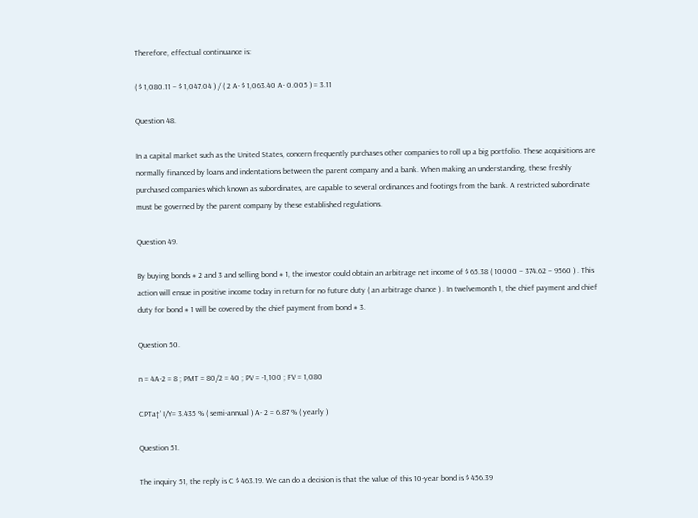Therefore, effectual continuance is:

( $ 1,080.11 – $ 1,047.04 ) / ( 2 A- $ 1,063.40 A- 0.005 ) = 3.11

Question 48.

In a capital market such as the United States, concern frequently purchases other companies to roll up a big portfolio. These acquisitions are normally financed by loans and indentations between the parent company and a bank. When making an understanding, these freshly purchased companies which known as subordinates, are capable to several ordinances and footings from the bank. A restricted subordinate must be governed by the parent company by these established regulations.

Question 49.

By buying bonds # 2 and 3 and selling bond # 1, the investor could obtain an arbitrage net income of $ 65.38 ( 10000 – 374.62 – 9560 ) . This action will ensue in positive income today in return for no future duty ( an arbitrage chance ) . In twelvemonth 1, the chief payment and chief duty for bond # 1 will be covered by the chief payment from bond # 3.

Question 50.

n = 4A-2 = 8 ; PMT = 80/2 = 40 ; PV = -1,100 ; FV = 1,080

CPTa†’ I/Y= 3.435 % ( semi-annual ) A- 2 = 6.87 % ( yearly )

Question 51.

The inquiry 51, the reply is C $ 463.19. We can do a decision is that the value of this 10-year bond is $ 456.39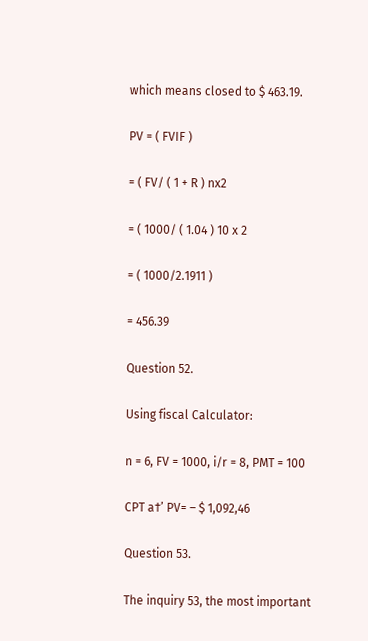which means closed to $ 463.19.

PV = ( FVIF )

= ( FV/ ( 1 + R ) nx2

= ( 1000/ ( 1.04 ) 10 x 2

= ( 1000/2.1911 )

= 456.39

Question 52.

Using fiscal Calculator:

n = 6, FV = 1000, i/r = 8, PMT = 100

CPT a†’ PV= – $ 1,092,46

Question 53.

The inquiry 53, the most important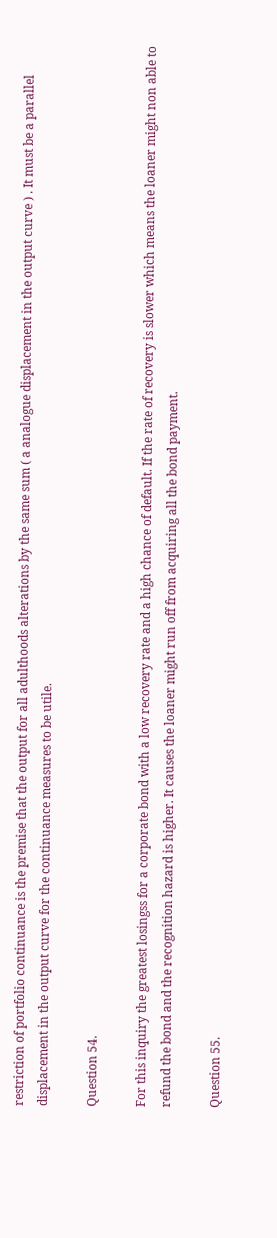restriction of portfolio continuance is the premise that the output for all adulthoods alterations by the same sum ( a analogue displacement in the output curve ) . It must be a parallel displacement in the output curve for the continuance measures to be utile.

Question 54.

For this inquiry the greatest losingss for a corporate bond with a low recovery rate and a high chance of default. If the rate of recovery is slower which means the loaner might non able to refund the bond and the recognition hazard is higher. It causes the loaner might run off from acquiring all the bond payment.

Question 55.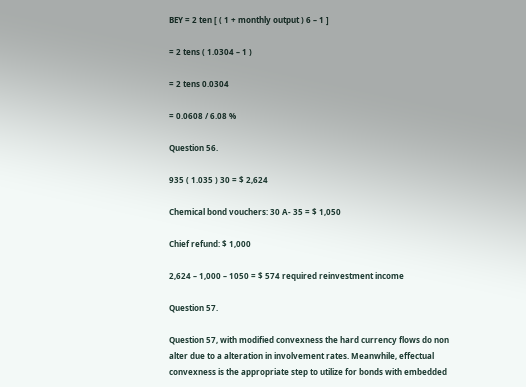BEY = 2 ten [ ( 1 + monthly output ) 6 – 1 ]

= 2 tens ( 1.0304 – 1 )

= 2 tens 0.0304

= 0.0608 / 6.08 %

Question 56.

935 ( 1.035 ) 30 = $ 2,624

Chemical bond vouchers: 30 A- 35 = $ 1,050

Chief refund: $ 1,000

2,624 – 1,000 – 1050 = $ 574 required reinvestment income

Question 57.

Question 57, with modified convexness the hard currency flows do non alter due to a alteration in involvement rates. Meanwhile, effectual convexness is the appropriate step to utilize for bonds with embedded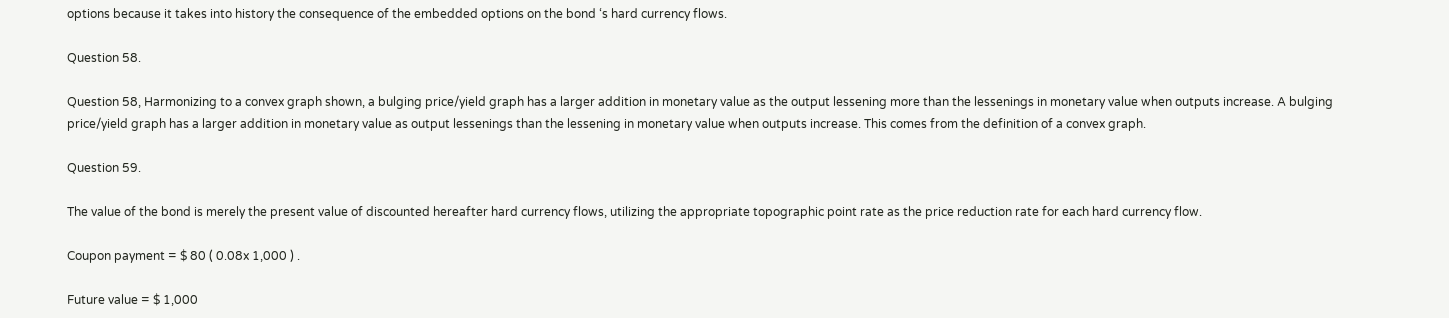options because it takes into history the consequence of the embedded options on the bond ‘s hard currency flows.

Question 58.

Question 58, Harmonizing to a convex graph shown, a bulging price/yield graph has a larger addition in monetary value as the output lessening more than the lessenings in monetary value when outputs increase. A bulging price/yield graph has a larger addition in monetary value as output lessenings than the lessening in monetary value when outputs increase. This comes from the definition of a convex graph.

Question 59.

The value of the bond is merely the present value of discounted hereafter hard currency flows, utilizing the appropriate topographic point rate as the price reduction rate for each hard currency flow.

Coupon payment = $ 80 ( 0.08x 1,000 ) .

Future value = $ 1,000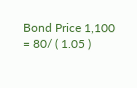Bond Price 1,100 = 80/ ( 1.05 )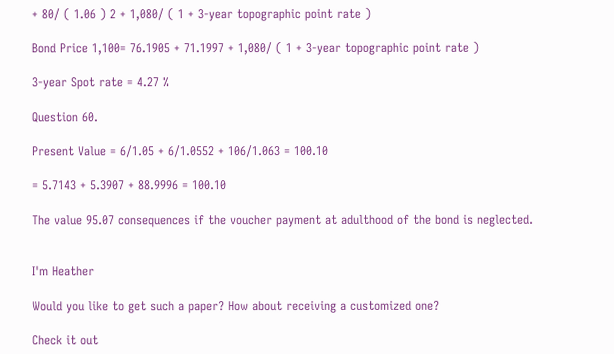+ 80/ ( 1.06 ) 2 + 1,080/ ( 1 + 3-year topographic point rate )

Bond Price 1,100= 76.1905 + 71.1997 + 1,080/ ( 1 + 3-year topographic point rate )

3-year Spot rate = 4.27 %

Question 60.

Present Value = 6/1.05 + 6/1.0552 + 106/1.063 = 100.10

= 5.7143 + 5.3907 + 88.9996 = 100.10

The value 95.07 consequences if the voucher payment at adulthood of the bond is neglected.


I'm Heather

Would you like to get such a paper? How about receiving a customized one?

Check it out